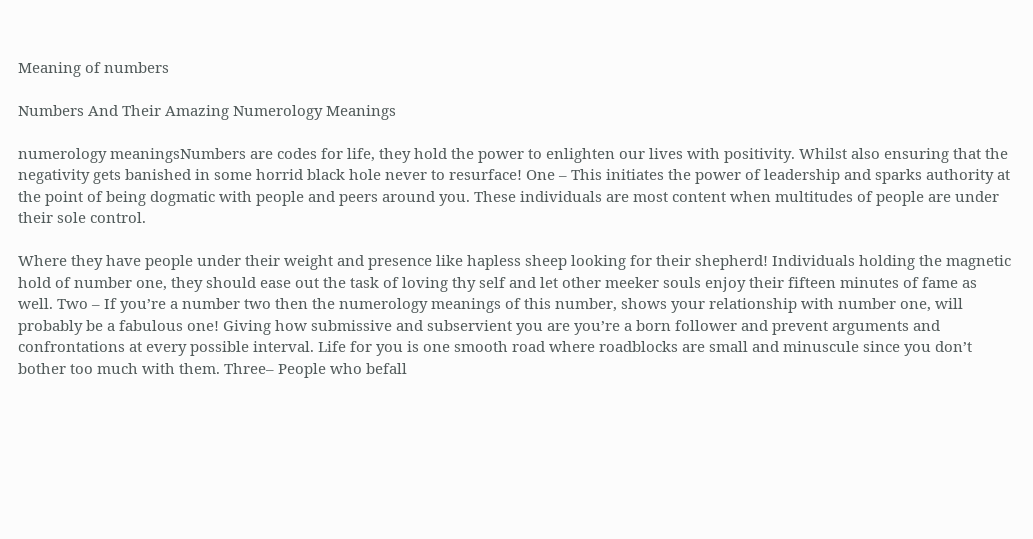Meaning of numbers

Numbers And Their Amazing Numerology Meanings

numerology meaningsNumbers are codes for life, they hold the power to enlighten our lives with positivity. Whilst also ensuring that the negativity gets banished in some horrid black hole never to resurface! One – This initiates the power of leadership and sparks authority at the point of being dogmatic with people and peers around you. These individuals are most content when multitudes of people are under their sole control.

Where they have people under their weight and presence like hapless sheep looking for their shepherd! Individuals holding the magnetic hold of number one, they should ease out the task of loving thy self and let other meeker souls enjoy their fifteen minutes of fame as well. Two – If you’re a number two then the numerology meanings of this number, shows your relationship with number one, will probably be a fabulous one! Giving how submissive and subservient you are you’re a born follower and prevent arguments and confrontations at every possible interval. Life for you is one smooth road where roadblocks are small and minuscule since you don’t bother too much with them. Three– People who befall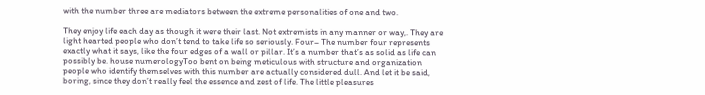with the number three are mediators between the extreme personalities of one and two.

They enjoy life each day as though it were their last. Not extremists in any manner or way,. They are light hearted people who don’t tend to take life so seriously. Four– The number four represents exactly what it says, like the four edges of a wall or pillar. It’s a number that’s as solid as life can possibly be. house numerologyToo bent on being meticulous with structure and organization people who identify themselves with this number are actually considered dull. And let it be said, boring, since they don’t really feel the essence and zest of life. The little pleasures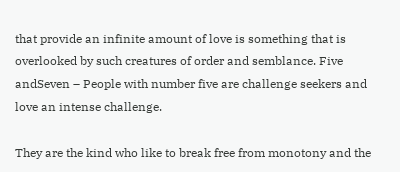that provide an infinite amount of love is something that is overlooked by such creatures of order and semblance. Five andSeven – People with number five are challenge seekers and love an intense challenge.

They are the kind who like to break free from monotony and the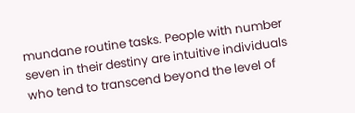mundane routine tasks. People with number seven in their destiny are intuitive individuals who tend to transcend beyond the level of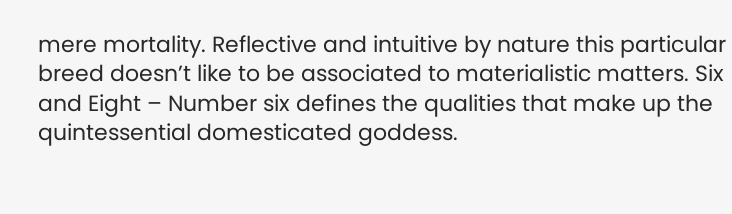mere mortality. Reflective and intuitive by nature this particular breed doesn’t like to be associated to materialistic matters. Six and Eight – Number six defines the qualities that make up the quintessential domesticated goddess.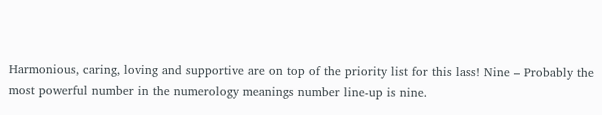Harmonious, caring, loving and supportive are on top of the priority list for this lass! Nine – Probably the most powerful number in the numerology meanings number line-up is nine.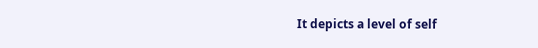It depicts a level of self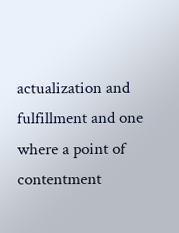actualization and fulfillment and one where a point of contentment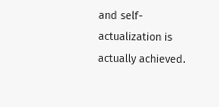and self- actualization is actually achieved.